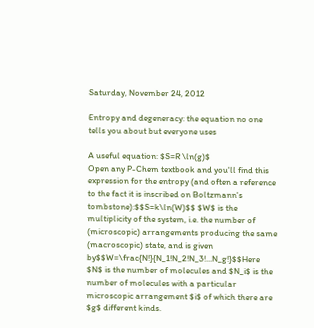Saturday, November 24, 2012

Entropy and degeneracy: the equation no one tells you about but everyone uses

A useful equation: $S=R \ln(g)$
Open any P-Chem textbook and you'll find this expression for the entropy (and often a reference to the fact it is inscribed on Boltzmann's tombstone):$$S=k\ln(W)$$ $W$ is the multiplicity of the system, i.e. the number of (microscopic) arrangements producing the same (macroscopic) state, and is given by$$W=\frac{N!}{N_1!N_2!N_3!...N_g!}$$Here $N$ is the number of molecules and $N_i$ is the number of molecules with a particular microscopic arrangement $i$ of which there are $g$ different kinds.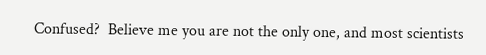Confused?  Believe me you are not the only one, and most scientists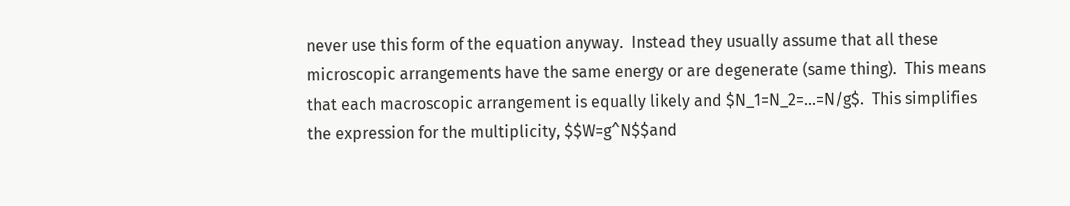never use this form of the equation anyway.  Instead they usually assume that all these microscopic arrangements have the same energy or are degenerate (same thing).  This means that each macroscopic arrangement is equally likely and $N_1=N_2=...=N/g$.  This simplifies the expression for the multiplicity, $$W=g^N$$and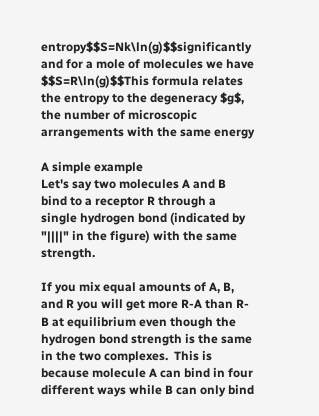entropy$$S=Nk\ln(g)$$significantly and for a mole of molecules we have  $$S=R\ln(g)$$This formula relates the entropy to the degeneracy $g$, the number of microscopic arrangements with the same energy

A simple example
Let's say two molecules A and B bind to a receptor R through a single hydrogen bond (indicated by "||||" in the figure) with the same strength.

If you mix equal amounts of A, B, and R you will get more R-A than R-B at equilibrium even though the hydrogen bond strength is the same in the two complexes.  This is because molecule A can bind in four different ways while B can only bind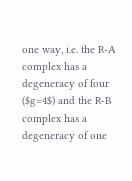one way, i.e. the R-A complex has a degeneracy of four ($g=4$) and the R-B complex has a degeneracy of one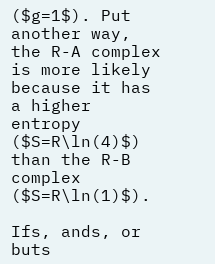($g=1$). Put another way, the R-A complex is more likely because it has a higher entropy ($S=R\ln(4)$) than the R-B complex ($S=R\ln(1)$).

Ifs, ands, or buts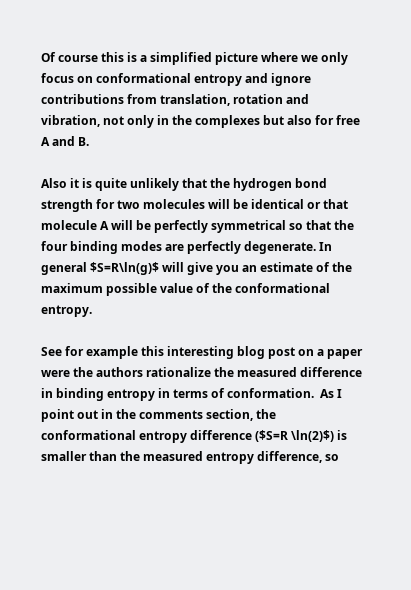Of course this is a simplified picture where we only focus on conformational entropy and ignore contributions from translation, rotation and vibration, not only in the complexes but also for free A and B.

Also it is quite unlikely that the hydrogen bond strength for two molecules will be identical or that molecule A will be perfectly symmetrical so that the four binding modes are perfectly degenerate. In general $S=R\ln(g)$ will give you an estimate of the maximum possible value of the conformational entropy.

See for example this interesting blog post on a paper were the authors rationalize the measured difference in binding entropy in terms of conformation.  As I point out in the comments section, the conformational entropy difference ($S=R \ln(2)$) is smaller than the measured entropy difference, so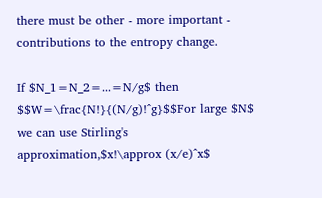there must be other - more important - contributions to the entropy change.

If $N_1=N_2=...=N/g$ then $$W=\frac{N!}{(N/g)!^g}$$For large $N$ we can use Stirling's approximation,$x!\approx (x/e)^x$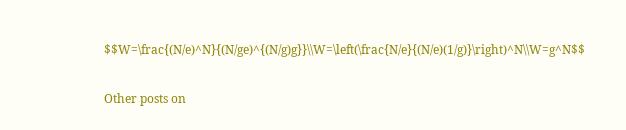$$W=\frac{(N/e)^N}{(N/ge)^{(N/g)g}}\\W=\left(\frac{N/e}{(N/e)(1/g)}\right)^N\\W=g^N$$

Other posts on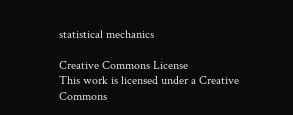statistical mechanics

Creative Commons License
This work is licensed under a Creative Commons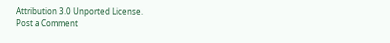Attribution 3.0 Unported License.
Post a Comment